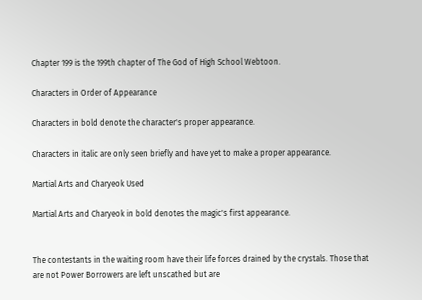Chapter 199 is the 199th chapter of The God of High School Webtoon.

Characters in Order of Appearance

Characters in bold denote the character's proper appearance.

Characters in italic are only seen briefly and have yet to make a proper appearance.

Martial Arts and Charyeok Used

Martial Arts and Charyeok in bold denotes the magic's first appearance.


The contestants in the waiting room have their life forces drained by the crystals. Those that are not Power Borrowers are left unscathed but are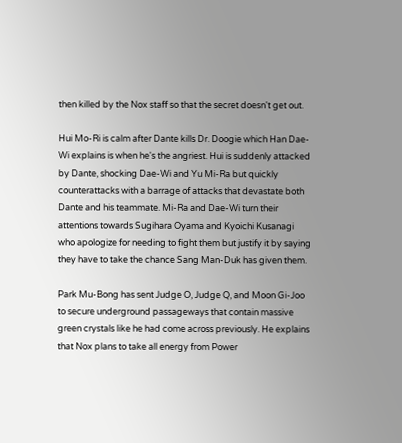then killed by the Nox staff so that the secret doesn't get out.

Hui Mo-Ri is calm after Dante kills Dr. Doogie which Han Dae-Wi explains is when he's the angriest. Hui is suddenly attacked by Dante, shocking Dae-Wi and Yu Mi-Ra but quickly counterattacks with a barrage of attacks that devastate both Dante and his teammate. Mi-Ra and Dae-Wi turn their attentions towards Sugihara Oyama and Kyoichi Kusanagi who apologize for needing to fight them but justify it by saying they have to take the chance Sang Man-Duk has given them.

Park Mu-Bong has sent Judge O, Judge Q, and Moon Gi-Joo to secure underground passageways that contain massive green crystals like he had come across previously. He explains that Nox plans to take all energy from Power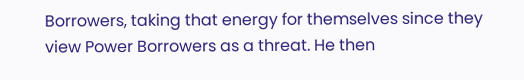Borrowers, taking that energy for themselves since they view Power Borrowers as a threat. He then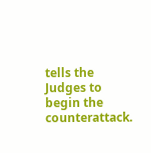tells the Judges to begin the counterattack.